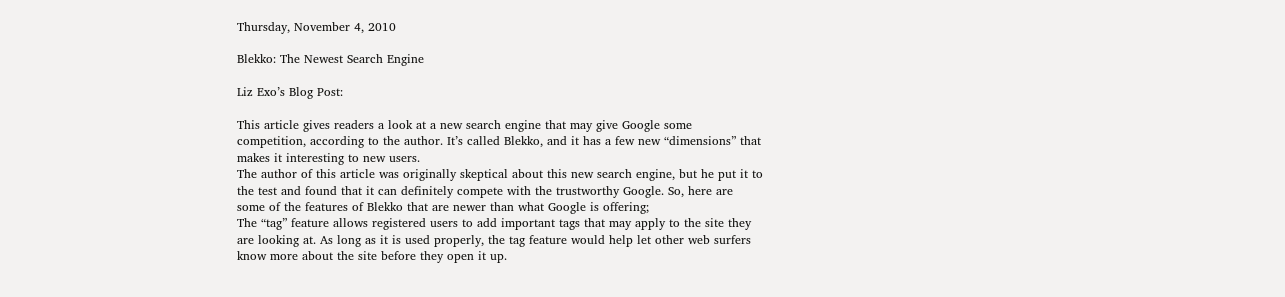Thursday, November 4, 2010

Blekko: The Newest Search Engine

Liz Exo’s Blog Post:

This article gives readers a look at a new search engine that may give Google some competition, according to the author. It’s called Blekko, and it has a few new “dimensions” that makes it interesting to new users.
The author of this article was originally skeptical about this new search engine, but he put it to the test and found that it can definitely compete with the trustworthy Google. So, here are some of the features of Blekko that are newer than what Google is offering;
The “tag” feature allows registered users to add important tags that may apply to the site they are looking at. As long as it is used properly, the tag feature would help let other web surfers know more about the site before they open it up.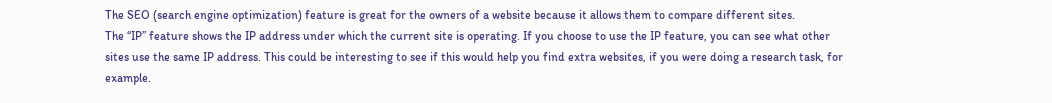The SEO (search engine optimization) feature is great for the owners of a website because it allows them to compare different sites.
The “IP” feature shows the IP address under which the current site is operating. If you choose to use the IP feature, you can see what other sites use the same IP address. This could be interesting to see if this would help you find extra websites, if you were doing a research task, for example.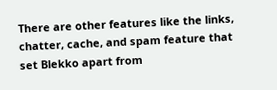There are other features like the links, chatter, cache, and spam feature that set Blekko apart from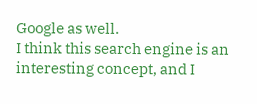Google as well.
I think this search engine is an interesting concept, and I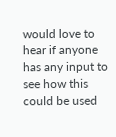would love to hear if anyone has any input to see how this could be used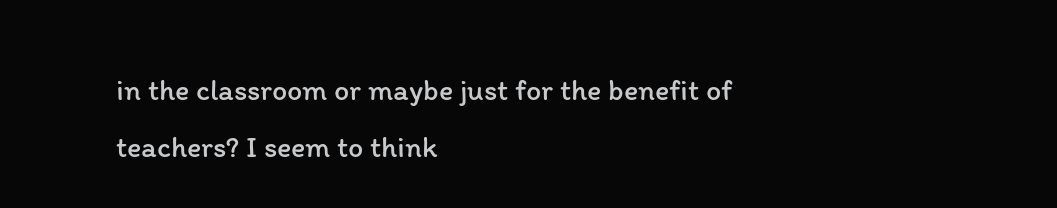in the classroom or maybe just for the benefit of teachers? I seem to think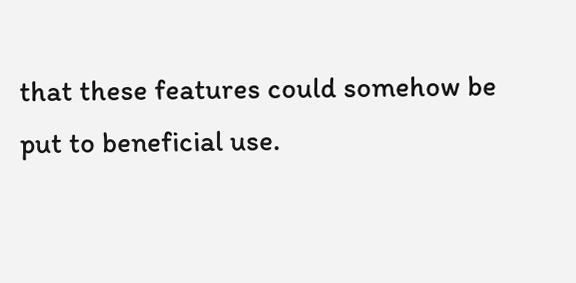that these features could somehow be put to beneficial use.